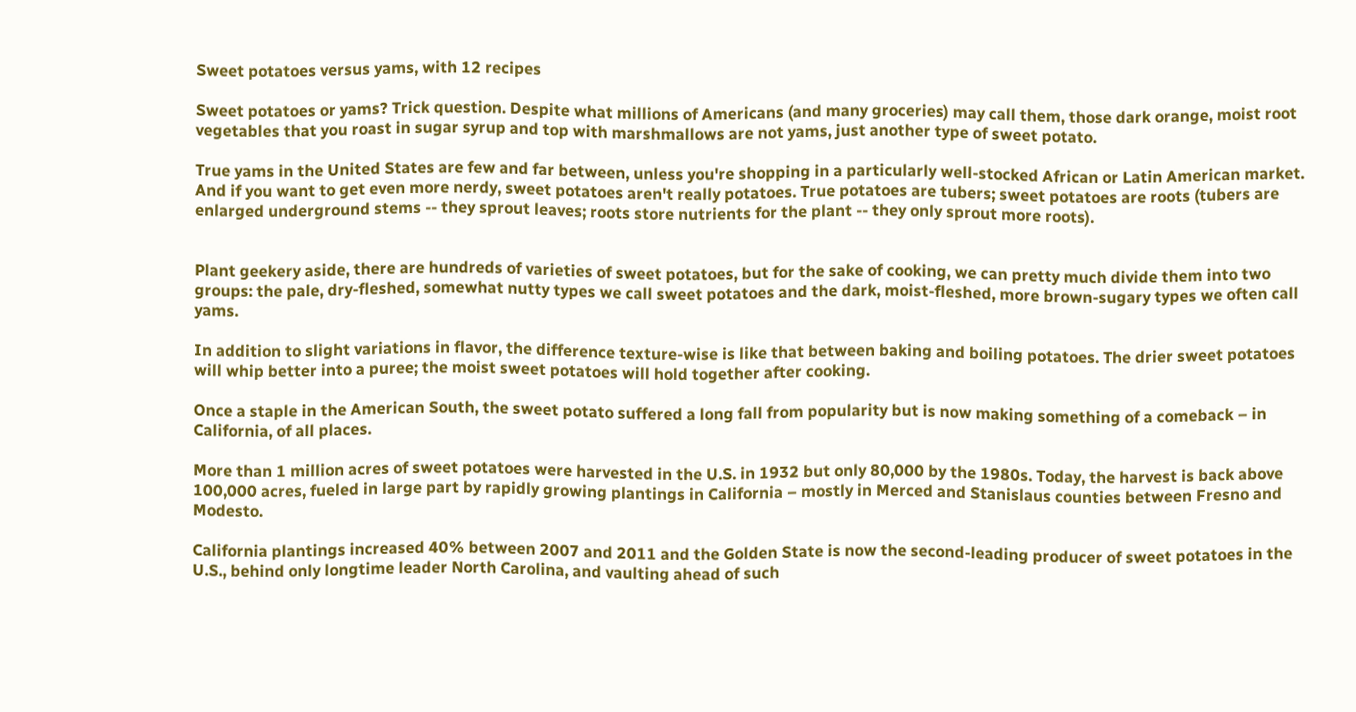Sweet potatoes versus yams, with 12 recipes

Sweet potatoes or yams? Trick question. Despite what millions of Americans (and many groceries) may call them, those dark orange, moist root vegetables that you roast in sugar syrup and top with marshmallows are not yams, just another type of sweet potato.

True yams in the United States are few and far between, unless you're shopping in a particularly well-stocked African or Latin American market. And if you want to get even more nerdy, sweet potatoes aren't really potatoes. True potatoes are tubers; sweet potatoes are roots (tubers are enlarged underground stems -- they sprout leaves; roots store nutrients for the plant -- they only sprout more roots).


Plant geekery aside, there are hundreds of varieties of sweet potatoes, but for the sake of cooking, we can pretty much divide them into two groups: the pale, dry-fleshed, somewhat nutty types we call sweet potatoes and the dark, moist-fleshed, more brown-sugary types we often call yams.

In addition to slight variations in flavor, the difference texture-wise is like that between baking and boiling potatoes. The drier sweet potatoes will whip better into a puree; the moist sweet potatoes will hold together after cooking.

Once a staple in the American South, the sweet potato suffered a long fall from popularity but is now making something of a comeback – in California, of all places.

More than 1 million acres of sweet potatoes were harvested in the U.S. in 1932 but only 80,000 by the 1980s. Today, the harvest is back above 100,000 acres, fueled in large part by rapidly growing plantings in California – mostly in Merced and Stanislaus counties between Fresno and Modesto.

California plantings increased 40% between 2007 and 2011 and the Golden State is now the second-leading producer of sweet potatoes in the U.S., behind only longtime leader North Carolina, and vaulting ahead of such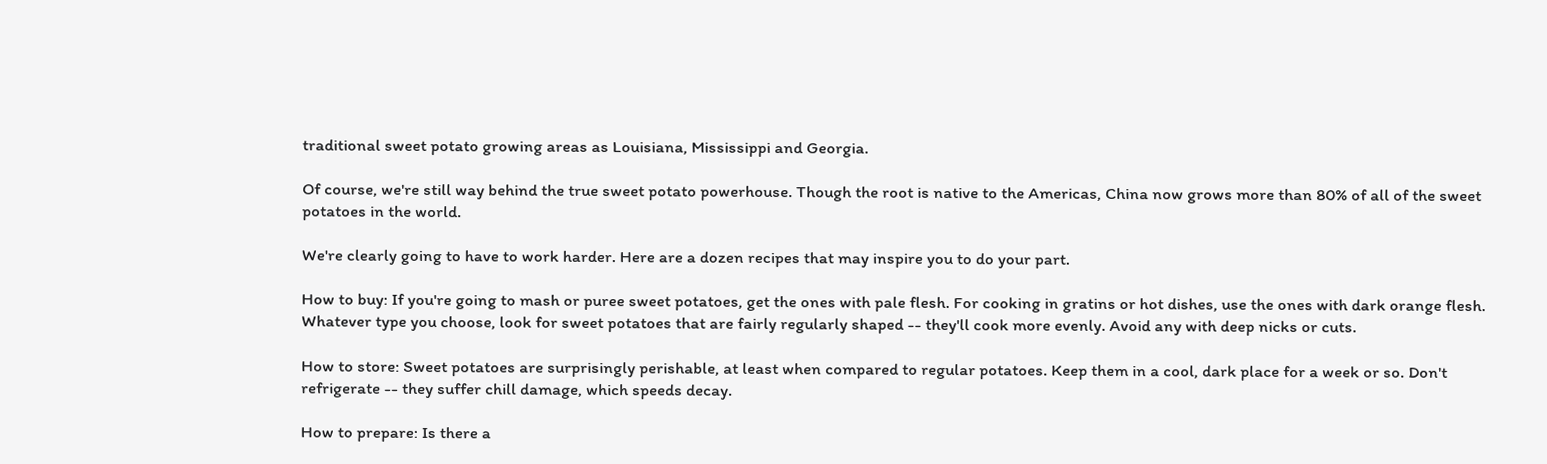traditional sweet potato growing areas as Louisiana, Mississippi and Georgia.

Of course, we're still way behind the true sweet potato powerhouse. Though the root is native to the Americas, China now grows more than 80% of all of the sweet potatoes in the world.

We're clearly going to have to work harder. Here are a dozen recipes that may inspire you to do your part.

How to buy: If you're going to mash or puree sweet potatoes, get the ones with pale flesh. For cooking in gratins or hot dishes, use the ones with dark orange flesh. Whatever type you choose, look for sweet potatoes that are fairly regularly shaped -- they'll cook more evenly. Avoid any with deep nicks or cuts.

How to store: Sweet potatoes are surprisingly perishable, at least when compared to regular potatoes. Keep them in a cool, dark place for a week or so. Don't refrigerate -- they suffer chill damage, which speeds decay.

How to prepare: Is there a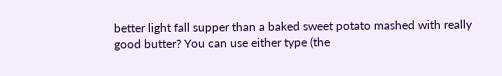better light fall supper than a baked sweet potato mashed with really good butter? You can use either type (the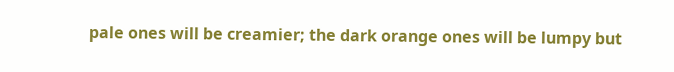pale ones will be creamier; the dark orange ones will be lumpy but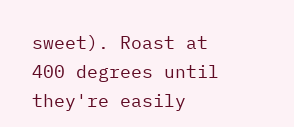sweet). Roast at 400 degrees until they're easily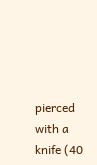pierced with a knife (40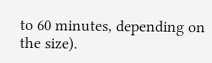to 60 minutes, depending on the size).